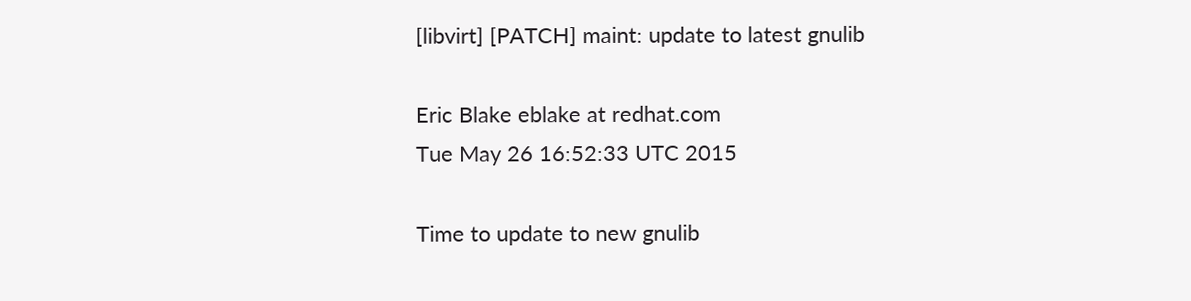[libvirt] [PATCH] maint: update to latest gnulib

Eric Blake eblake at redhat.com
Tue May 26 16:52:33 UTC 2015

Time to update to new gnulib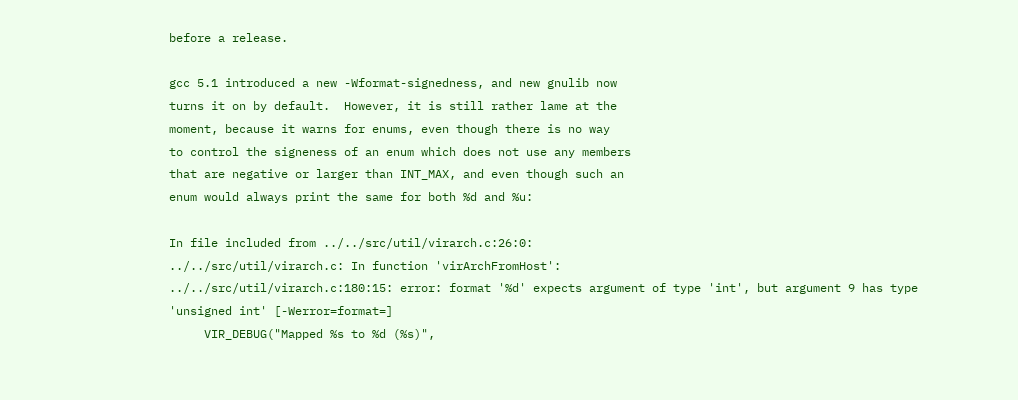before a release.

gcc 5.1 introduced a new -Wformat-signedness, and new gnulib now
turns it on by default.  However, it is still rather lame at the
moment, because it warns for enums, even though there is no way
to control the signeness of an enum which does not use any members
that are negative or larger than INT_MAX, and even though such an
enum would always print the same for both %d and %u:

In file included from ../../src/util/virarch.c:26:0:
../../src/util/virarch.c: In function 'virArchFromHost':
../../src/util/virarch.c:180:15: error: format '%d' expects argument of type 'int', but argument 9 has type 'unsigned int' [-Werror=format=]
     VIR_DEBUG("Mapped %s to %d (%s)",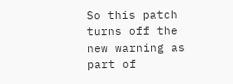So this patch turns off the new warning as part of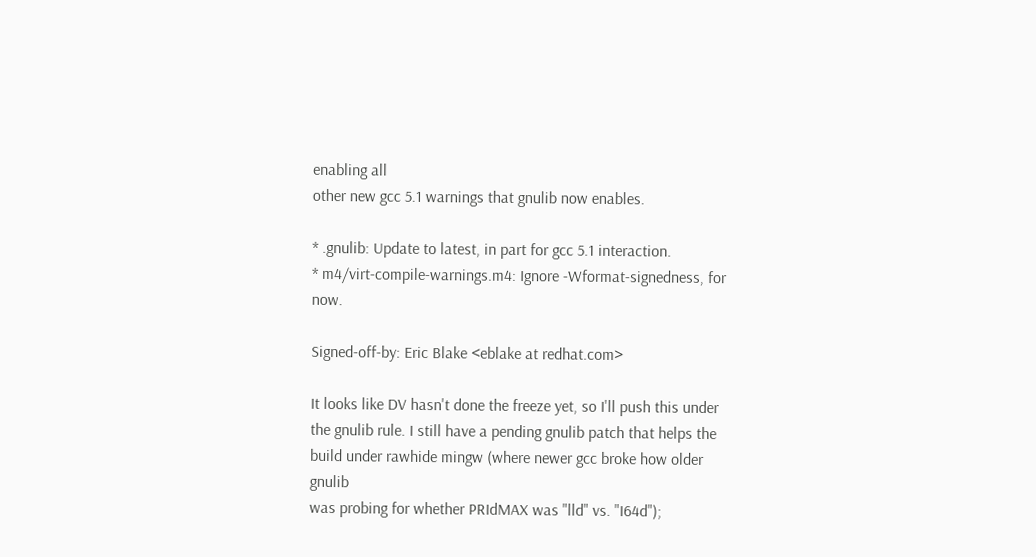enabling all
other new gcc 5.1 warnings that gnulib now enables.

* .gnulib: Update to latest, in part for gcc 5.1 interaction.
* m4/virt-compile-warnings.m4: Ignore -Wformat-signedness, for now.

Signed-off-by: Eric Blake <eblake at redhat.com>

It looks like DV hasn't done the freeze yet, so I'll push this under
the gnulib rule. I still have a pending gnulib patch that helps the
build under rawhide mingw (where newer gcc broke how older gnulib
was probing for whether PRIdMAX was "lld" vs. "I64d");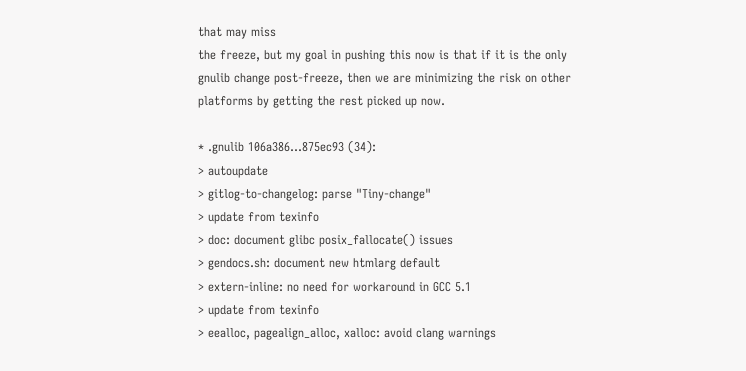that may miss
the freeze, but my goal in pushing this now is that if it is the only
gnulib change post-freeze, then we are minimizing the risk on other
platforms by getting the rest picked up now.

* .gnulib 106a386...875ec93 (34):
> autoupdate
> gitlog-to-changelog: parse "Tiny-change"
> update from texinfo
> doc: document glibc posix_fallocate() issues
> gendocs.sh: document new htmlarg default
> extern-inline: no need for workaround in GCC 5.1
> update from texinfo
> eealloc, pagealign_alloc, xalloc: avoid clang warnings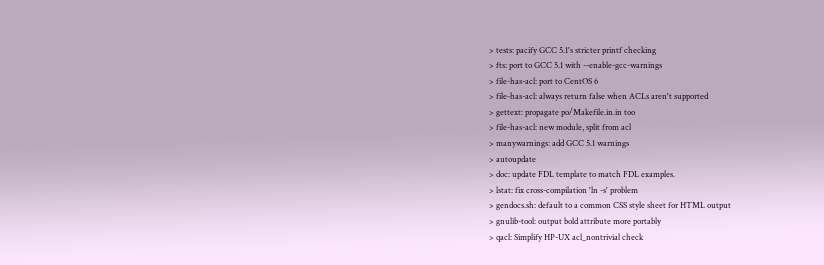> tests: pacify GCC 5.1's stricter printf checking
> fts: port to GCC 5.1 with --enable-gcc-warnings
> file-has-acl: port to CentOS 6
> file-has-acl: always return false when ACLs aren't supported
> gettext: propagate po/Makefile.in.in too
> file-has-acl: new module, split from acl
> manywarnings: add GCC 5.1 warnings
> autoupdate
> doc: update FDL template to match FDL examples.
> lstat: fix cross-compilation 'ln -s' problem
> gendocs.sh: default to a common CSS style sheet for HTML output
> gnulib-tool: output bold attribute more portably
> qacl: Simplify HP-UX acl_nontrivial check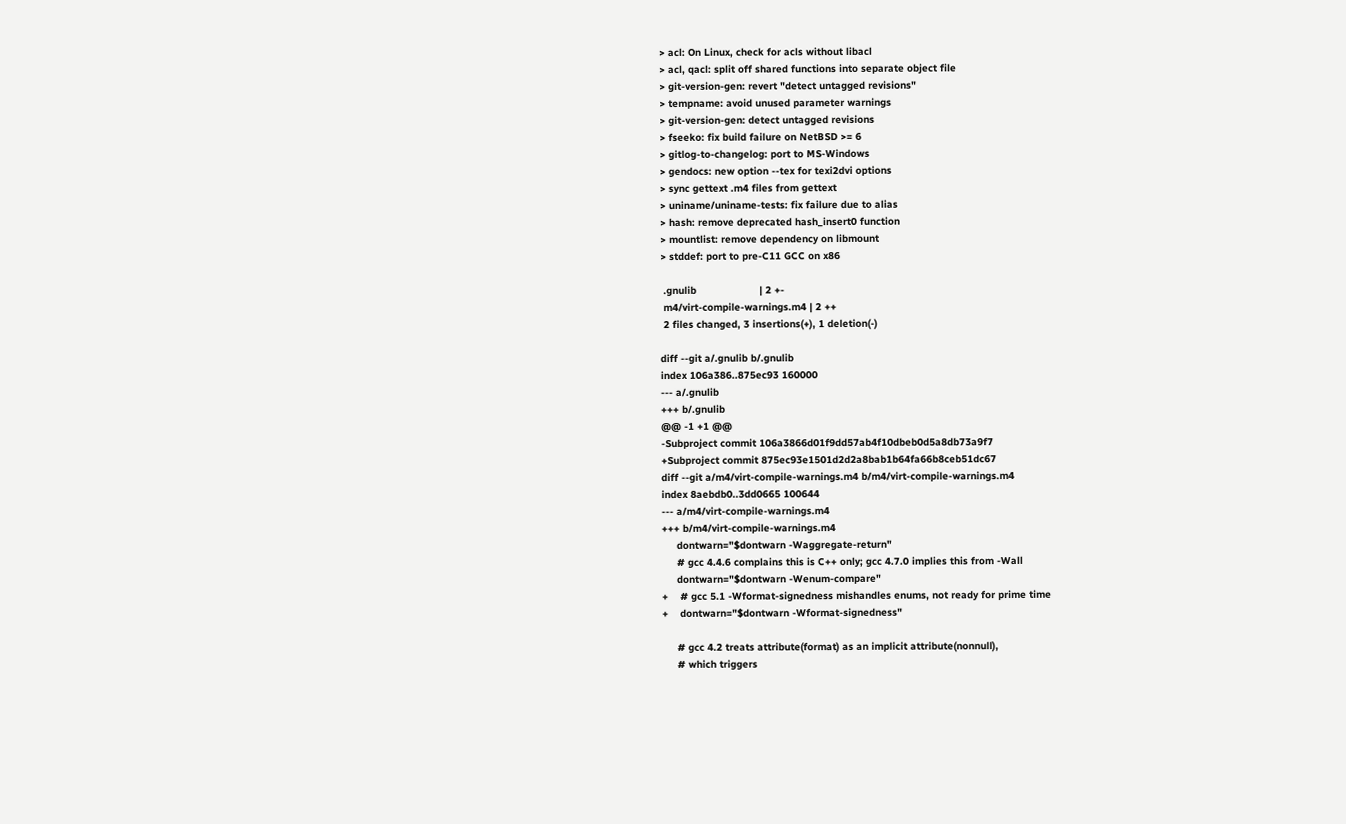> acl: On Linux, check for acls without libacl
> acl, qacl: split off shared functions into separate object file
> git-version-gen: revert "detect untagged revisions"
> tempname: avoid unused parameter warnings
> git-version-gen: detect untagged revisions
> fseeko: fix build failure on NetBSD >= 6
> gitlog-to-changelog: port to MS-Windows
> gendocs: new option --tex for texi2dvi options
> sync gettext .m4 files from gettext
> uniname/uniname-tests: fix failure due to alias
> hash: remove deprecated hash_insert0 function
> mountlist: remove dependency on libmount
> stddef: port to pre-C11 GCC on x86

 .gnulib                     | 2 +-
 m4/virt-compile-warnings.m4 | 2 ++
 2 files changed, 3 insertions(+), 1 deletion(-)

diff --git a/.gnulib b/.gnulib
index 106a386..875ec93 160000
--- a/.gnulib
+++ b/.gnulib
@@ -1 +1 @@
-Subproject commit 106a3866d01f9dd57ab4f10dbeb0d5a8db73a9f7
+Subproject commit 875ec93e1501d2d2a8bab1b64fa66b8ceb51dc67
diff --git a/m4/virt-compile-warnings.m4 b/m4/virt-compile-warnings.m4
index 8aebdb0..3dd0665 100644
--- a/m4/virt-compile-warnings.m4
+++ b/m4/virt-compile-warnings.m4
     dontwarn="$dontwarn -Waggregate-return"
     # gcc 4.4.6 complains this is C++ only; gcc 4.7.0 implies this from -Wall
     dontwarn="$dontwarn -Wenum-compare"
+    # gcc 5.1 -Wformat-signedness mishandles enums, not ready for prime time
+    dontwarn="$dontwarn -Wformat-signedness"

     # gcc 4.2 treats attribute(format) as an implicit attribute(nonnull),
     # which triggers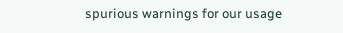spurious warnings for our usage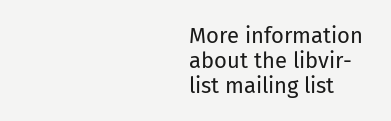More information about the libvir-list mailing list